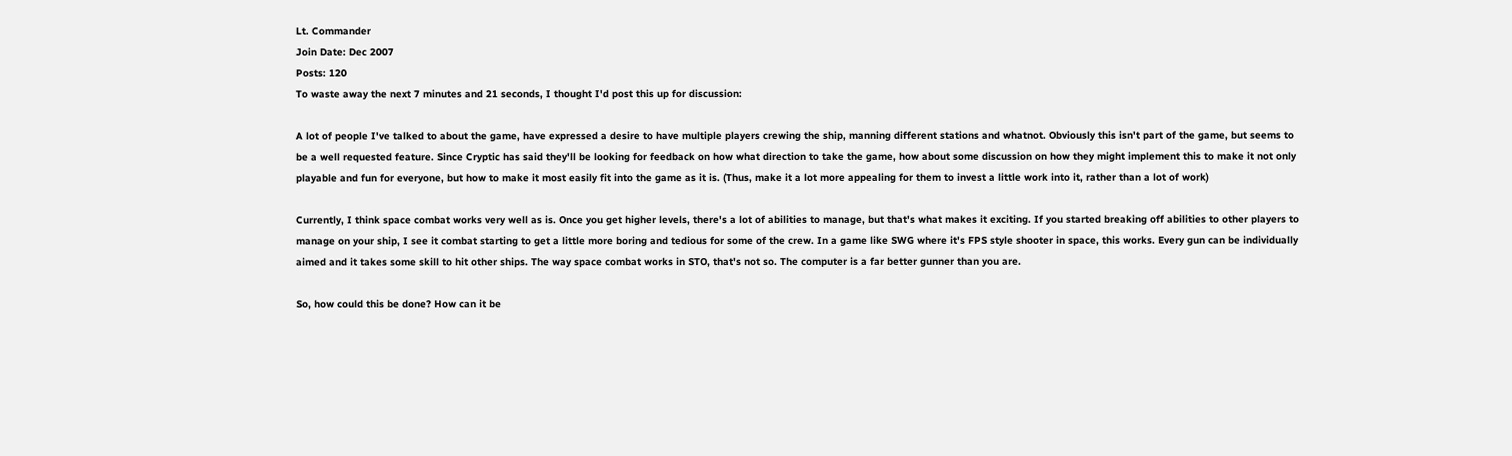Lt. Commander
Join Date: Dec 2007
Posts: 120
To waste away the next 7 minutes and 21 seconds, I thought I'd post this up for discussion:

A lot of people I've talked to about the game, have expressed a desire to have multiple players crewing the ship, manning different stations and whatnot. Obviously this isn't part of the game, but seems to be a well requested feature. Since Cryptic has said they'll be looking for feedback on how what direction to take the game, how about some discussion on how they might implement this to make it not only playable and fun for everyone, but how to make it most easily fit into the game as it is. (Thus, make it a lot more appealing for them to invest a little work into it, rather than a lot of work)

Currently, I think space combat works very well as is. Once you get higher levels, there's a lot of abilities to manage, but that's what makes it exciting. If you started breaking off abilities to other players to manage on your ship, I see it combat starting to get a little more boring and tedious for some of the crew. In a game like SWG where it's FPS style shooter in space, this works. Every gun can be individually aimed and it takes some skill to hit other ships. The way space combat works in STO, that's not so. The computer is a far better gunner than you are.

So, how could this be done? How can it be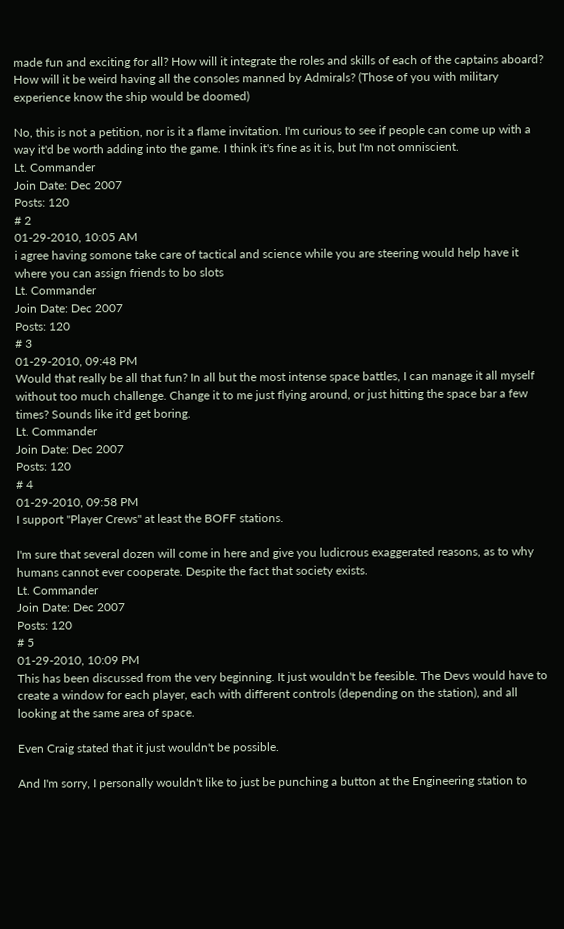made fun and exciting for all? How will it integrate the roles and skills of each of the captains aboard? How will it be weird having all the consoles manned by Admirals? (Those of you with military experience know the ship would be doomed)

No, this is not a petition, nor is it a flame invitation. I'm curious to see if people can come up with a way it'd be worth adding into the game. I think it's fine as it is, but I'm not omniscient.
Lt. Commander
Join Date: Dec 2007
Posts: 120
# 2
01-29-2010, 10:05 AM
i agree having somone take care of tactical and science while you are steering would help have it where you can assign friends to bo slots
Lt. Commander
Join Date: Dec 2007
Posts: 120
# 3
01-29-2010, 09:48 PM
Would that really be all that fun? In all but the most intense space battles, I can manage it all myself without too much challenge. Change it to me just flying around, or just hitting the space bar a few times? Sounds like it'd get boring.
Lt. Commander
Join Date: Dec 2007
Posts: 120
# 4
01-29-2010, 09:58 PM
I support "Player Crews" at least the BOFF stations.

I'm sure that several dozen will come in here and give you ludicrous exaggerated reasons, as to why humans cannot ever cooperate. Despite the fact that society exists.
Lt. Commander
Join Date: Dec 2007
Posts: 120
# 5
01-29-2010, 10:09 PM
This has been discussed from the very beginning. It just wouldn't be feesible. The Devs would have to create a window for each player, each with different controls (depending on the station), and all looking at the same area of space.

Even Craig stated that it just wouldn't be possible.

And I'm sorry, I personally wouldn't like to just be punching a button at the Engineering station to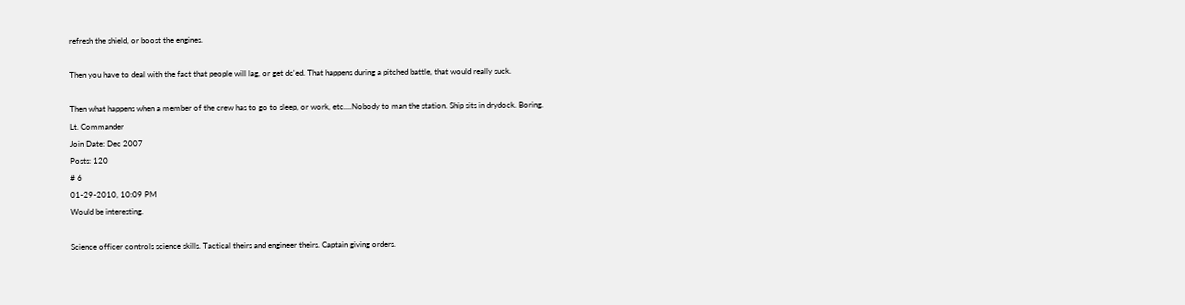refresh the shield, or boost the engines.

Then you have to deal with the fact that people will lag, or get dc'ed. That happens during a pitched battle, that would really suck.

Then what happens when a member of the crew has to go to sleep, or work, etc....Nobody to man the station. Ship sits in drydock. Boring.
Lt. Commander
Join Date: Dec 2007
Posts: 120
# 6
01-29-2010, 10:09 PM
Would be interesting.

Science officer controls science skills. Tactical theirs and engineer theirs. Captain giving orders.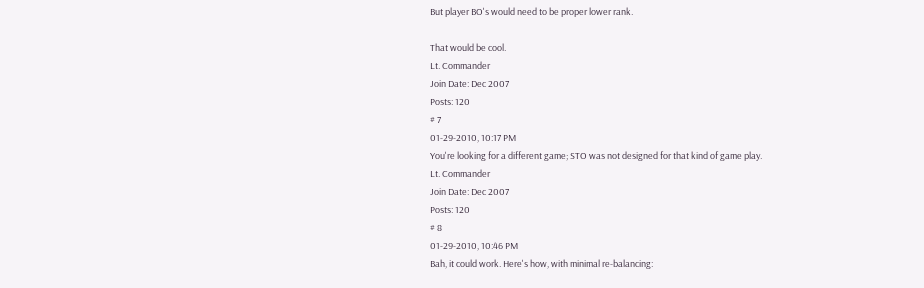But player BO's would need to be proper lower rank.

That would be cool.
Lt. Commander
Join Date: Dec 2007
Posts: 120
# 7
01-29-2010, 10:17 PM
You're looking for a different game; STO was not designed for that kind of game play.
Lt. Commander
Join Date: Dec 2007
Posts: 120
# 8
01-29-2010, 10:46 PM
Bah, it could work. Here's how, with minimal re-balancing: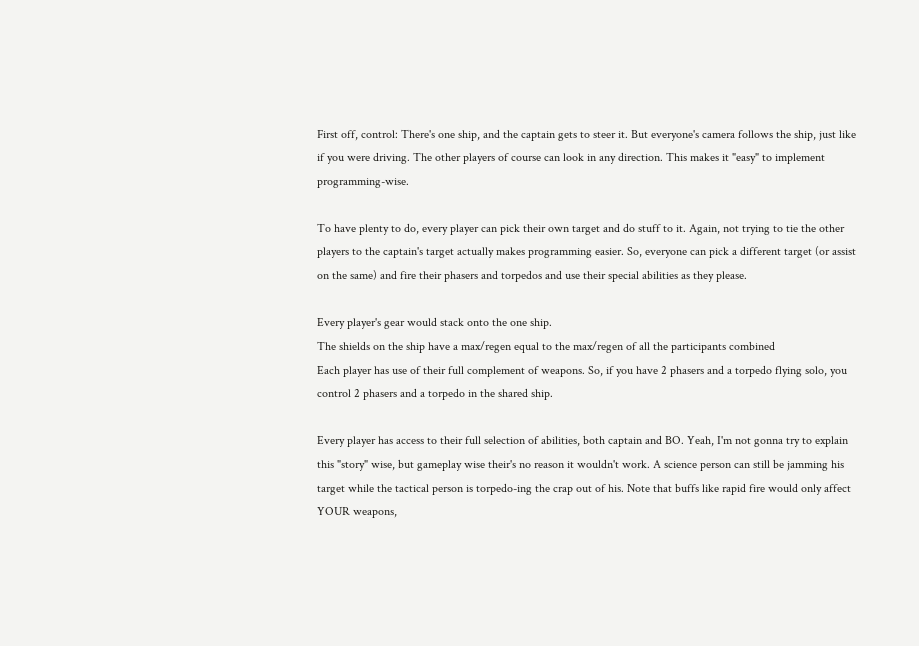First off, control: There's one ship, and the captain gets to steer it. But everyone's camera follows the ship, just like if you were driving. The other players of course can look in any direction. This makes it "easy" to implement programming-wise.

To have plenty to do, every player can pick their own target and do stuff to it. Again, not trying to tie the other players to the captain's target actually makes programming easier. So, everyone can pick a different target (or assist on the same) and fire their phasers and torpedos and use their special abilities as they please.

Every player's gear would stack onto the one ship.
The shields on the ship have a max/regen equal to the max/regen of all the participants combined
Each player has use of their full complement of weapons. So, if you have 2 phasers and a torpedo flying solo, you control 2 phasers and a torpedo in the shared ship.

Every player has access to their full selection of abilities, both captain and BO. Yeah, I'm not gonna try to explain this "story" wise, but gameplay wise their's no reason it wouldn't work. A science person can still be jamming his target while the tactical person is torpedo-ing the crap out of his. Note that buffs like rapid fire would only affect YOUR weapons,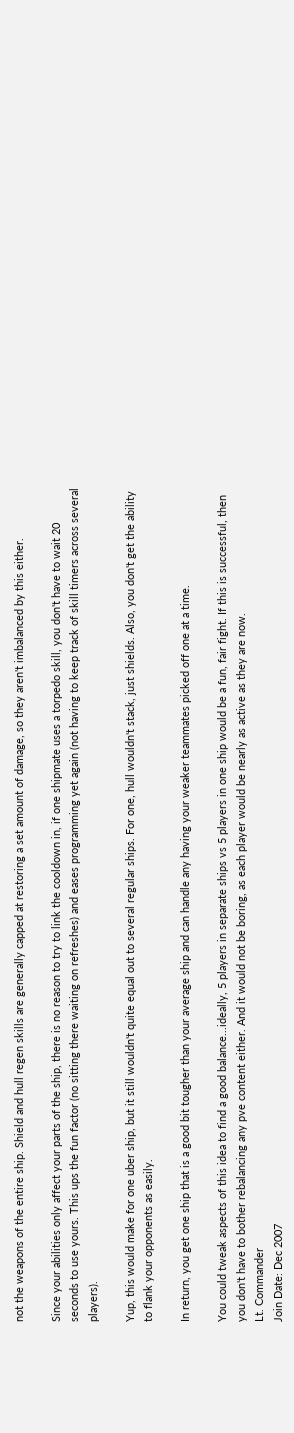not the weapons of the entire ship. Shield and hull regen skills are generally capped at restoring a set amount of damage, so they aren't imbalanced by this either.

Since your abilities only affect your parts of the ship, there is no reason to try to link the cooldown in, if one shipmate uses a torpedo skill, you don't have to wait 20 seconds to use yours. This ups the fun factor (no sitting there waiting on refreshes) and eases programming yet again (not having to keep track of skill timers across several players).

Yup, this would make for one uber ship, but it still wouldn't quite equal out to several regular ships. For one, hull wouldn't stack, just shields. Also, you don't get the ability to flank your opponents as easily.

In return, you get one ship that is a good bit tougher than your average ship and can handle any having your weaker teammates picked off one at a time.

You could tweak aspects of this idea to find a good balance...ideally, 5 players in separate ships vs 5 players in one ship would be a fun, fair fight. If this is successful, then you don't have to bother rebalancing any pve content either. And it would not be boring, as each player would be nearly as active as they are now.
Lt. Commander
Join Date: Dec 2007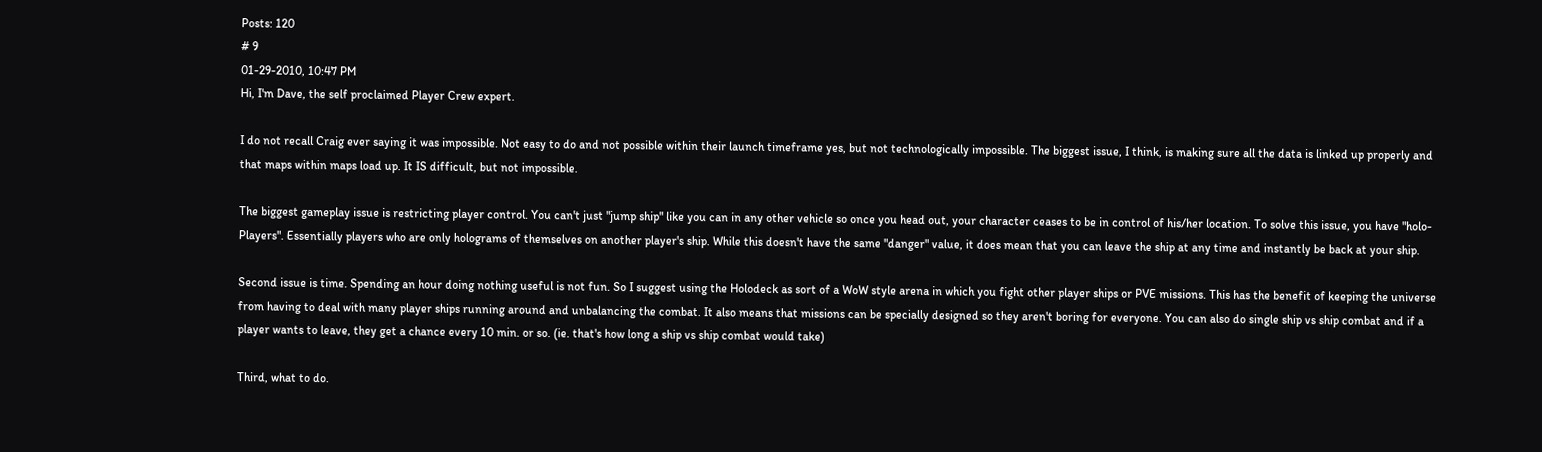Posts: 120
# 9
01-29-2010, 10:47 PM
Hi, I'm Dave, the self proclaimed Player Crew expert.

I do not recall Craig ever saying it was impossible. Not easy to do and not possible within their launch timeframe yes, but not technologically impossible. The biggest issue, I think, is making sure all the data is linked up properly and that maps within maps load up. It IS difficult, but not impossible.

The biggest gameplay issue is restricting player control. You can't just "jump ship" like you can in any other vehicle so once you head out, your character ceases to be in control of his/her location. To solve this issue, you have "holo-Players". Essentially players who are only holograms of themselves on another player's ship. While this doesn't have the same "danger" value, it does mean that you can leave the ship at any time and instantly be back at your ship.

Second issue is time. Spending an hour doing nothing useful is not fun. So I suggest using the Holodeck as sort of a WoW style arena in which you fight other player ships or PVE missions. This has the benefit of keeping the universe from having to deal with many player ships running around and unbalancing the combat. It also means that missions can be specially designed so they aren't boring for everyone. You can also do single ship vs ship combat and if a player wants to leave, they get a chance every 10 min. or so. (ie. that's how long a ship vs ship combat would take)

Third, what to do.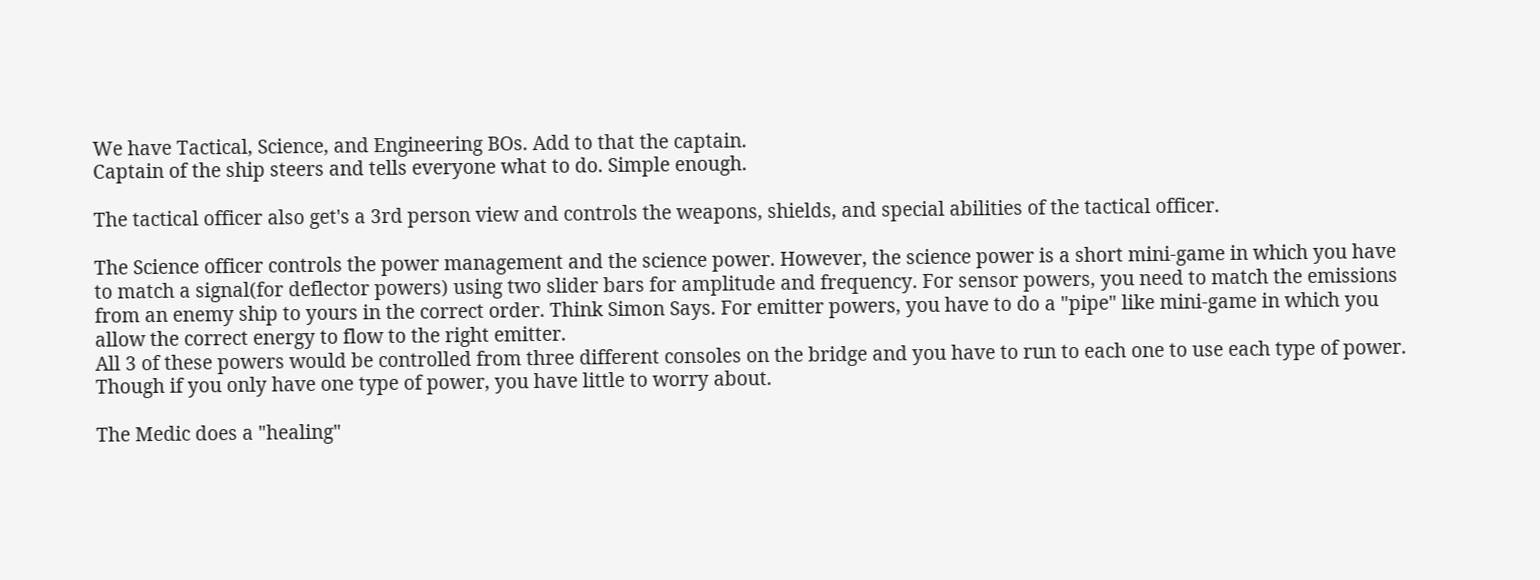We have Tactical, Science, and Engineering BOs. Add to that the captain.
Captain of the ship steers and tells everyone what to do. Simple enough.

The tactical officer also get's a 3rd person view and controls the weapons, shields, and special abilities of the tactical officer.

The Science officer controls the power management and the science power. However, the science power is a short mini-game in which you have to match a signal(for deflector powers) using two slider bars for amplitude and frequency. For sensor powers, you need to match the emissions from an enemy ship to yours in the correct order. Think Simon Says. For emitter powers, you have to do a "pipe" like mini-game in which you allow the correct energy to flow to the right emitter.
All 3 of these powers would be controlled from three different consoles on the bridge and you have to run to each one to use each type of power. Though if you only have one type of power, you have little to worry about.

The Medic does a "healing"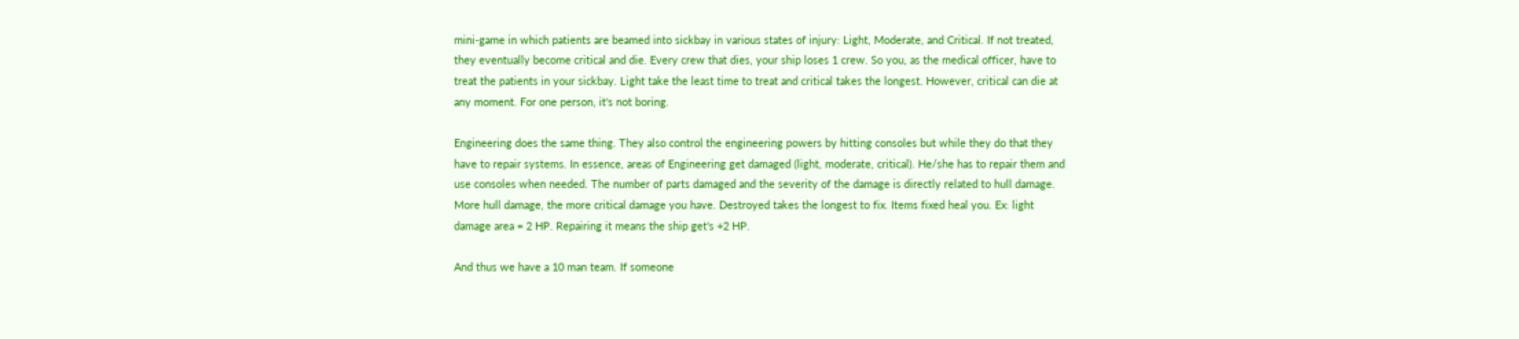mini-game in which patients are beamed into sickbay in various states of injury: Light, Moderate, and Critical. If not treated, they eventually become critical and die. Every crew that dies, your ship loses 1 crew. So you, as the medical officer, have to treat the patients in your sickbay. Light take the least time to treat and critical takes the longest. However, critical can die at any moment. For one person, it's not boring.

Engineering does the same thing. They also control the engineering powers by hitting consoles but while they do that they have to repair systems. In essence, areas of Engineering get damaged (light, moderate, critical). He/she has to repair them and use consoles when needed. The number of parts damaged and the severity of the damage is directly related to hull damage. More hull damage, the more critical damage you have. Destroyed takes the longest to fix. Items fixed heal you. Ex: light damage area = 2 HP. Repairing it means the ship get's +2 HP.

And thus we have a 10 man team. If someone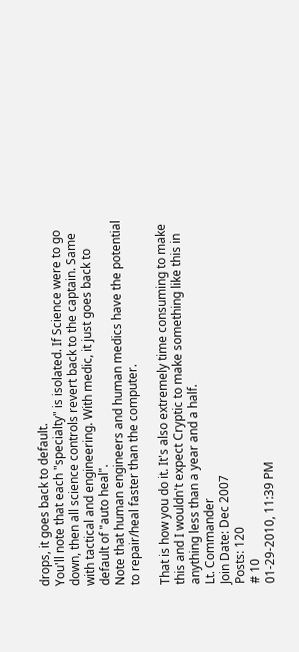drops, it goes back to default.
You'll note that each "specialty" is isolated. If Science were to go down, then all science controls revert back to the captain. Same with tactical and engineering. With medic, it just goes back to default of "auto heal".
Note that human engineers and human medics have the potential to repair/heal faster than the computer.

That is how you do it. It's also extremely time consuming to make this and I wouldn't expect Cryptic to make something like this in anything less than a year and a half.
Lt. Commander
Join Date: Dec 2007
Posts: 120
# 10
01-29-2010, 11:39 PM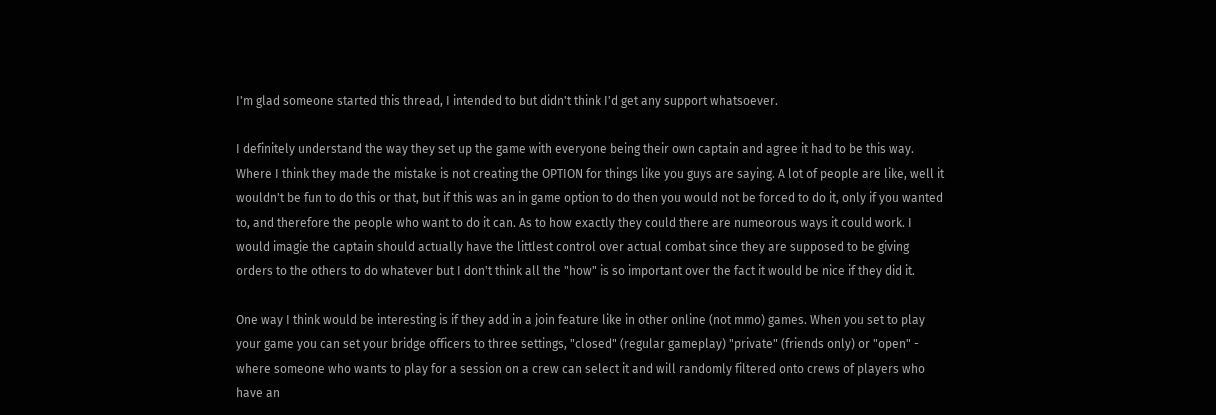I'm glad someone started this thread, I intended to but didn't think I'd get any support whatsoever.

I definitely understand the way they set up the game with everyone being their own captain and agree it had to be this way. Where I think they made the mistake is not creating the OPTION for things like you guys are saying. A lot of people are like, well it wouldn't be fun to do this or that, but if this was an in game option to do then you would not be forced to do it, only if you wanted to, and therefore the people who want to do it can. As to how exactly they could there are numeorous ways it could work. I would imagie the captain should actually have the littlest control over actual combat since they are supposed to be giving orders to the others to do whatever but I don't think all the "how" is so important over the fact it would be nice if they did it.

One way I think would be interesting is if they add in a join feature like in other online (not mmo) games. When you set to play your game you can set your bridge officers to three settings, "closed" (regular gameplay) "private" (friends only) or "open" - where someone who wants to play for a session on a crew can select it and will randomly filtered onto crews of players who have an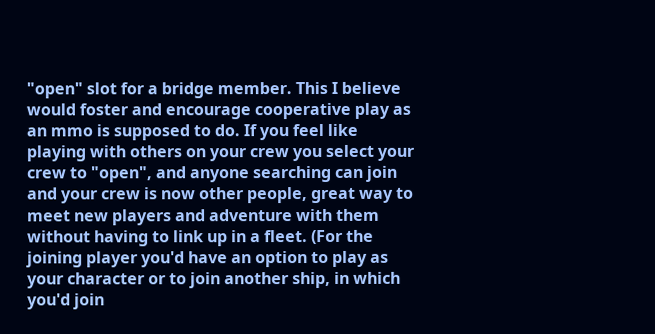"open" slot for a bridge member. This I believe would foster and encourage cooperative play as an mmo is supposed to do. If you feel like playing with others on your crew you select your crew to "open", and anyone searching can join and your crew is now other people, great way to meet new players and adventure with them without having to link up in a fleet. (For the joining player you'd have an option to play as your character or to join another ship, in which you'd join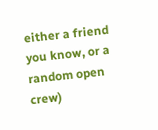either a friend you know, or a random open crew)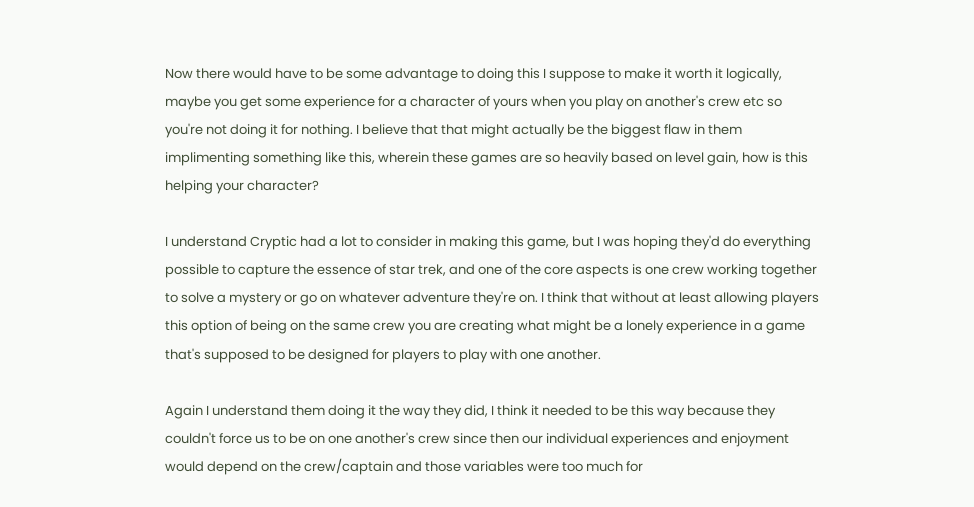Now there would have to be some advantage to doing this I suppose to make it worth it logically, maybe you get some experience for a character of yours when you play on another's crew etc so you're not doing it for nothing. I believe that that might actually be the biggest flaw in them implimenting something like this, wherein these games are so heavily based on level gain, how is this helping your character?

I understand Cryptic had a lot to consider in making this game, but I was hoping they'd do everything possible to capture the essence of star trek, and one of the core aspects is one crew working together to solve a mystery or go on whatever adventure they're on. I think that without at least allowing players this option of being on the same crew you are creating what might be a lonely experience in a game that's supposed to be designed for players to play with one another.

Again I understand them doing it the way they did, I think it needed to be this way because they couldn't force us to be on one another's crew since then our individual experiences and enjoyment would depend on the crew/captain and those variables were too much for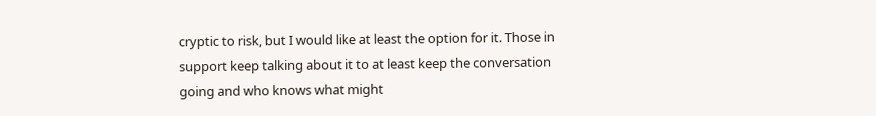cryptic to risk, but I would like at least the option for it. Those in support keep talking about it to at least keep the conversation going and who knows what might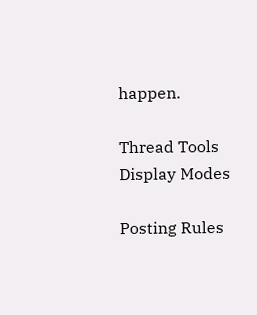happen.

Thread Tools
Display Modes

Posting Rules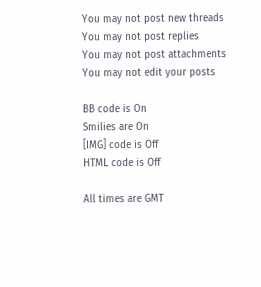You may not post new threads
You may not post replies
You may not post attachments
You may not edit your posts

BB code is On
Smilies are On
[IMG] code is Off
HTML code is Off

All times are GMT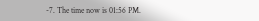-7. The time now is 01:56 PM.